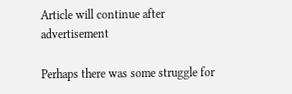Article will continue after advertisement

Perhaps there was some struggle for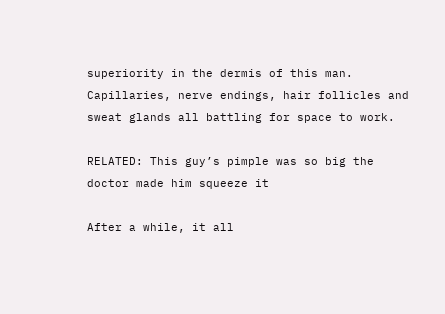superiority in the dermis of this man. Capillaries, nerve endings, hair follicles and sweat glands all battling for space to work.

RELATED: This guy’s pimple was so big the doctor made him squeeze it

After a while, it all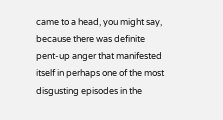came to a head, you might say, because there was definite pent-up anger that manifested itself in perhaps one of the most disgusting episodes in the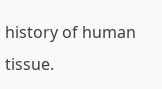history of human tissue.